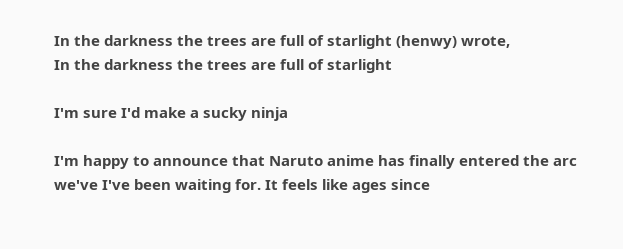In the darkness the trees are full of starlight (henwy) wrote,
In the darkness the trees are full of starlight

I'm sure I'd make a sucky ninja

I'm happy to announce that Naruto anime has finally entered the arc we've I've been waiting for. It feels like ages since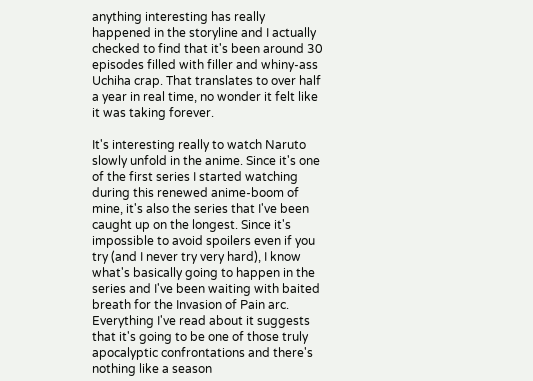anything interesting has really happened in the storyline and I actually checked to find that it's been around 30 episodes filled with filler and whiny-ass Uchiha crap. That translates to over half a year in real time, no wonder it felt like it was taking forever.

It's interesting really to watch Naruto slowly unfold in the anime. Since it's one of the first series I started watching during this renewed anime-boom of mine, it's also the series that I've been caught up on the longest. Since it's impossible to avoid spoilers even if you try (and I never try very hard), I know what's basically going to happen in the series and I've been waiting with baited breath for the Invasion of Pain arc. Everything I've read about it suggests that it's going to be one of those truly apocalyptic confrontations and there's nothing like a season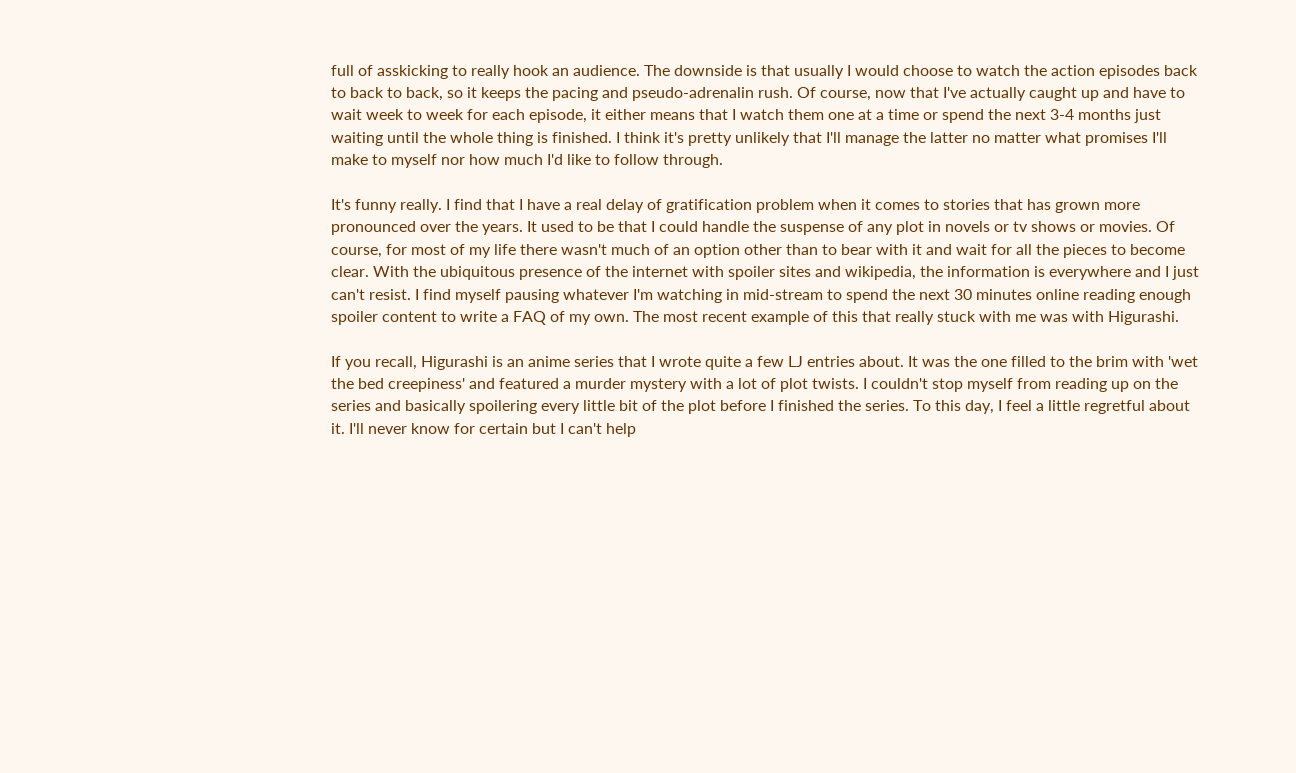full of asskicking to really hook an audience. The downside is that usually I would choose to watch the action episodes back to back to back, so it keeps the pacing and pseudo-adrenalin rush. Of course, now that I've actually caught up and have to wait week to week for each episode, it either means that I watch them one at a time or spend the next 3-4 months just waiting until the whole thing is finished. I think it's pretty unlikely that I'll manage the latter no matter what promises I'll make to myself nor how much I'd like to follow through.

It's funny really. I find that I have a real delay of gratification problem when it comes to stories that has grown more pronounced over the years. It used to be that I could handle the suspense of any plot in novels or tv shows or movies. Of course, for most of my life there wasn't much of an option other than to bear with it and wait for all the pieces to become clear. With the ubiquitous presence of the internet with spoiler sites and wikipedia, the information is everywhere and I just can't resist. I find myself pausing whatever I'm watching in mid-stream to spend the next 30 minutes online reading enough spoiler content to write a FAQ of my own. The most recent example of this that really stuck with me was with Higurashi.

If you recall, Higurashi is an anime series that I wrote quite a few LJ entries about. It was the one filled to the brim with 'wet the bed creepiness' and featured a murder mystery with a lot of plot twists. I couldn't stop myself from reading up on the series and basically spoilering every little bit of the plot before I finished the series. To this day, I feel a little regretful about it. I'll never know for certain but I can't help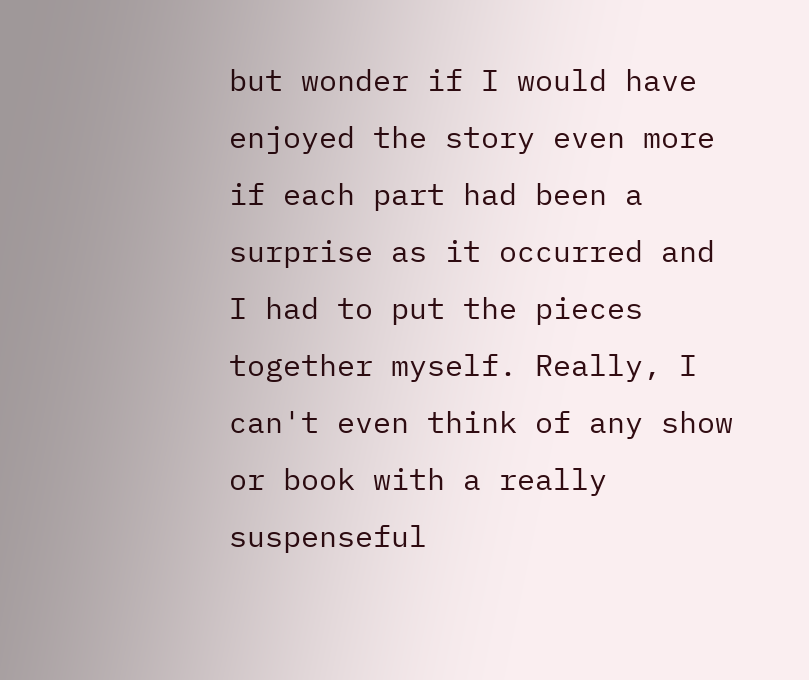but wonder if I would have enjoyed the story even more if each part had been a surprise as it occurred and I had to put the pieces together myself. Really, I can't even think of any show or book with a really suspenseful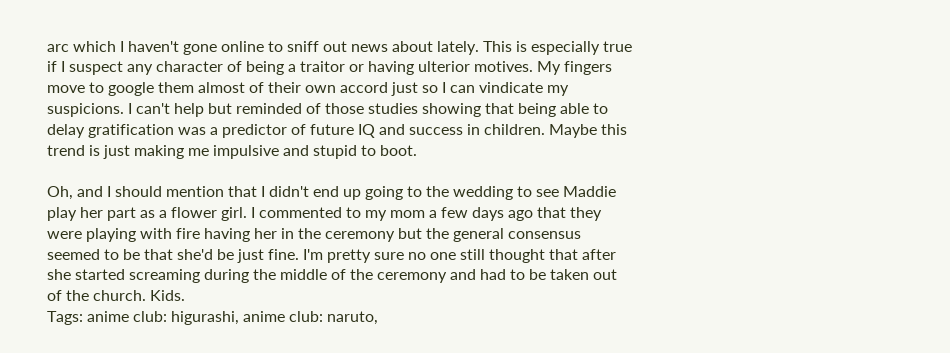arc which I haven't gone online to sniff out news about lately. This is especially true if I suspect any character of being a traitor or having ulterior motives. My fingers move to google them almost of their own accord just so I can vindicate my suspicions. I can't help but reminded of those studies showing that being able to delay gratification was a predictor of future IQ and success in children. Maybe this trend is just making me impulsive and stupid to boot.

Oh, and I should mention that I didn't end up going to the wedding to see Maddie play her part as a flower girl. I commented to my mom a few days ago that they were playing with fire having her in the ceremony but the general consensus seemed to be that she'd be just fine. I'm pretty sure no one still thought that after she started screaming during the middle of the ceremony and had to be taken out of the church. Kids.
Tags: anime club: higurashi, anime club: naruto,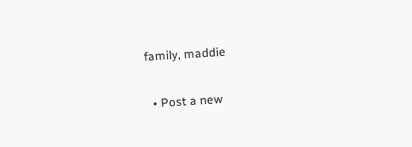family, maddie

  • Post a new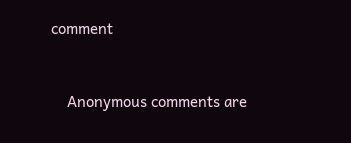comment


    Anonymous comments are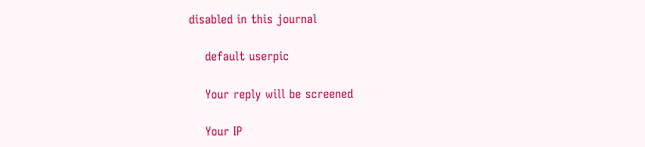disabled in this journal

    default userpic

    Your reply will be screened

    Your IP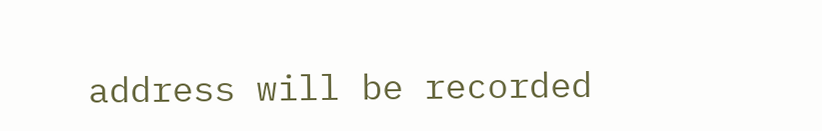address will be recorded